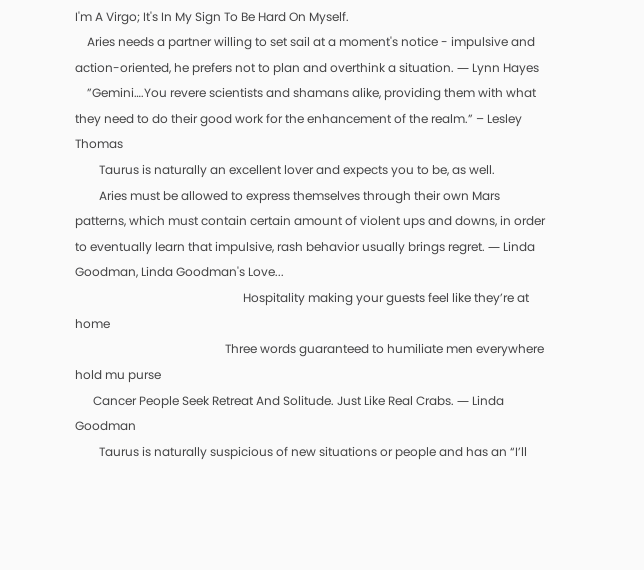I'm A Virgo; It's In My Sign To Be Hard On Myself.
    Aries needs a partner willing to set sail at a moment's notice - impulsive and action-oriented, he prefers not to plan and overthink a situation. ― Lynn Hayes
    ”Gemini….You revere scientists and shamans alike, providing them with what they need to do their good work for the enhancement of the realm.” – Lesley Thomas
        Taurus is naturally an excellent lover and expects you to be, as well.
        Aries must be allowed to express themselves through their own Mars patterns, which must contain certain amount of violent ups and downs, in order to eventually learn that impulsive, rash behavior usually brings regret. ― Linda Goodman, Linda Goodman's Love...
                                                        Hospitality making your guests feel like they’re at home
                                                  Three words guaranteed to humiliate men everywhere hold mu purse
      Cancer People Seek Retreat And Solitude. Just Like Real Crabs. ― Linda Goodman
        Taurus is naturally suspicious of new situations or people and has an “I’ll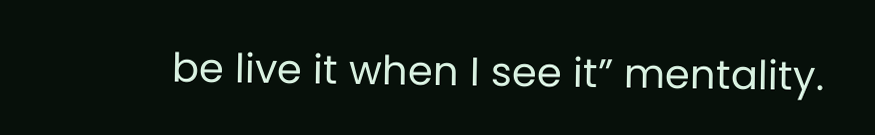be live it when I see it” mentality.